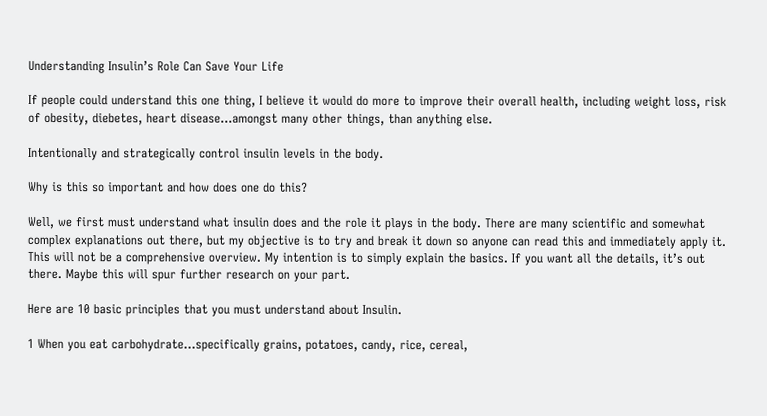Understanding Insulin’s Role Can Save Your Life

If people could understand this one thing, I believe it would do more to improve their overall health, including weight loss, risk of obesity, diebetes, heart disease…amongst many other things, than anything else.

Intentionally and strategically control insulin levels in the body.

Why is this so important and how does one do this?

Well, we first must understand what insulin does and the role it plays in the body. There are many scientific and somewhat complex explanations out there, but my objective is to try and break it down so anyone can read this and immediately apply it. This will not be a comprehensive overview. My intention is to simply explain the basics. If you want all the details, it’s out there. Maybe this will spur further research on your part.

Here are 10 basic principles that you must understand about Insulin.

1 When you eat carbohydrate…specifically grains, potatoes, candy, rice, cereal,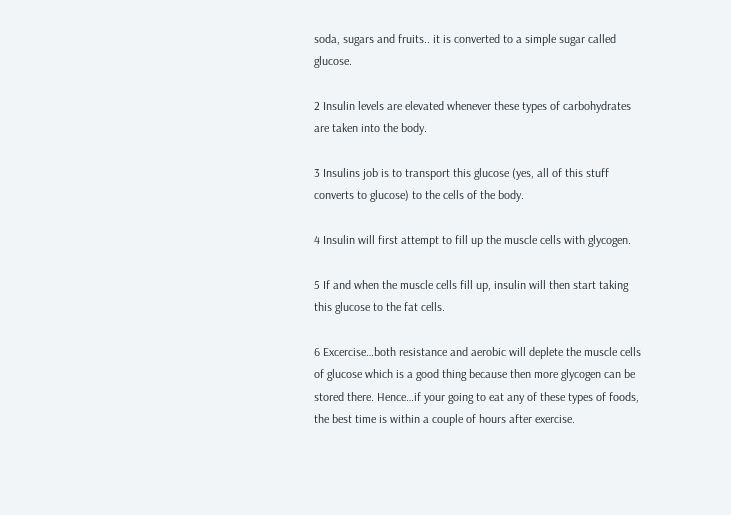soda, sugars and fruits.. it is converted to a simple sugar called glucose.

2 Insulin levels are elevated whenever these types of carbohydrates are taken into the body.

3 Insulins job is to transport this glucose (yes, all of this stuff converts to glucose) to the cells of the body.

4 Insulin will first attempt to fill up the muscle cells with glycogen.

5 If and when the muscle cells fill up, insulin will then start taking this glucose to the fat cells.

6 Excercise…both resistance and aerobic will deplete the muscle cells of glucose which is a good thing because then more glycogen can be stored there. Hence…if your going to eat any of these types of foods, the best time is within a couple of hours after exercise.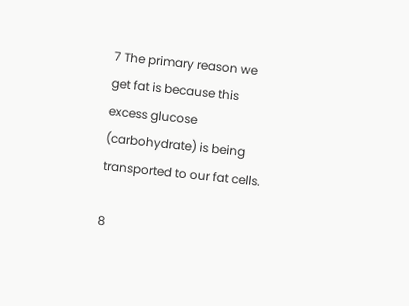7 The primary reason we get fat is because this excess glucose (carbohydrate) is being transported to our fat cells.

8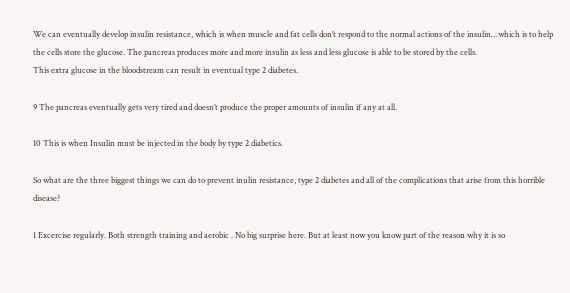We can eventually develop insulin resistance, which is when muscle and fat cells don’t respond to the normal actions of the insulin…which is to help the cells store the glucose. The pancreas produces more and more insulin as less and less glucose is able to be stored by the cells.
This extra glucose in the bloodstream can result in eventual type 2 diabetes.

9 The pancreas eventually gets very tired and doesn’t produce the proper amounts of insulin if any at all.

10 This is when Insulin must be injected in the body by type 2 diabetics.

So what are the three biggest things we can do to prevent inulin resistance, type 2 diabetes and all of the complications that arise from this horrible disease?

1 Excercise regularly. Both strength training and aerobic . No big surprise here. But at least now you know part of the reason why it is so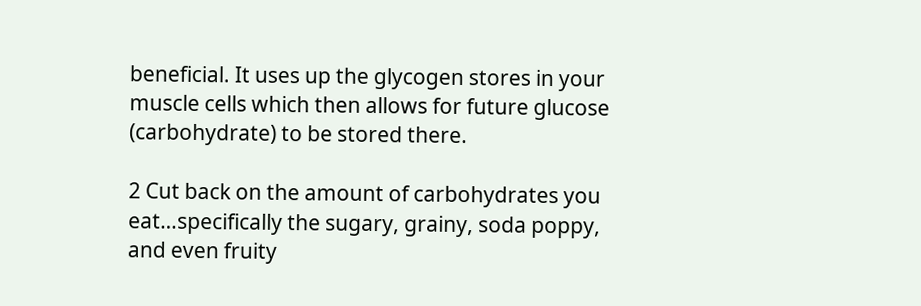beneficial. It uses up the glycogen stores in your muscle cells which then allows for future glucose (carbohydrate) to be stored there.

2 Cut back on the amount of carbohydrates you eat…specifically the sugary, grainy, soda poppy, and even fruity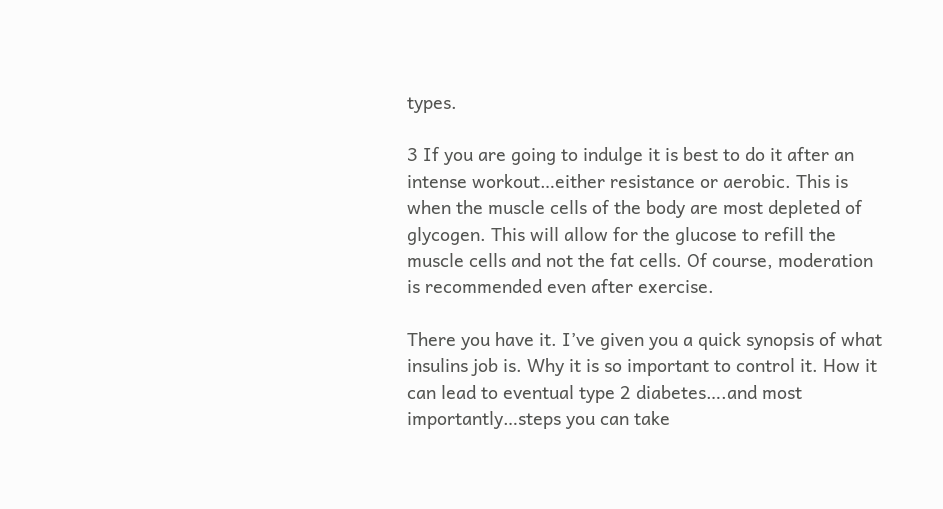types.

3 If you are going to indulge it is best to do it after an intense workout…either resistance or aerobic. This is when the muscle cells of the body are most depleted of glycogen. This will allow for the glucose to refill the muscle cells and not the fat cells. Of course, moderation is recommended even after exercise.

There you have it. I’ve given you a quick synopsis of what insulins job is. Why it is so important to control it. How it can lead to eventual type 2 diabetes….and most importantly…steps you can take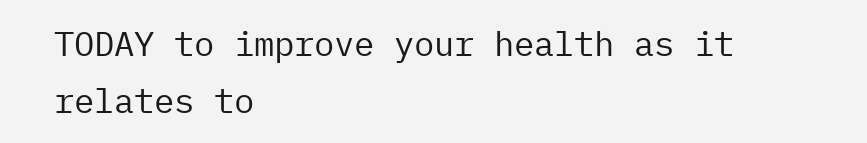TODAY to improve your health as it relates to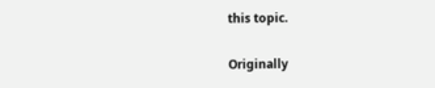this topic.

Originally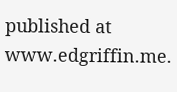published at www.edgriffin.me.